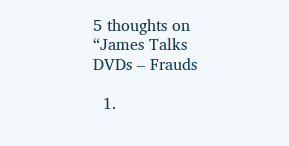5 thoughts on “James Talks DVDs – Frauds

  1.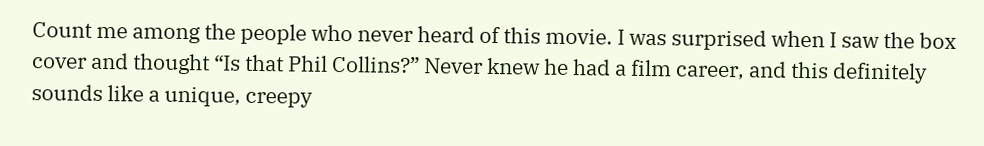Count me among the people who never heard of this movie. I was surprised when I saw the box cover and thought “Is that Phil Collins?” Never knew he had a film career, and this definitely sounds like a unique, creepy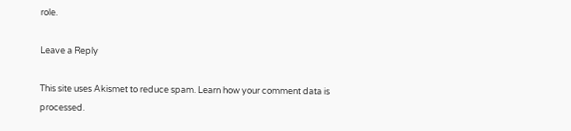role.

Leave a Reply

This site uses Akismet to reduce spam. Learn how your comment data is processed.